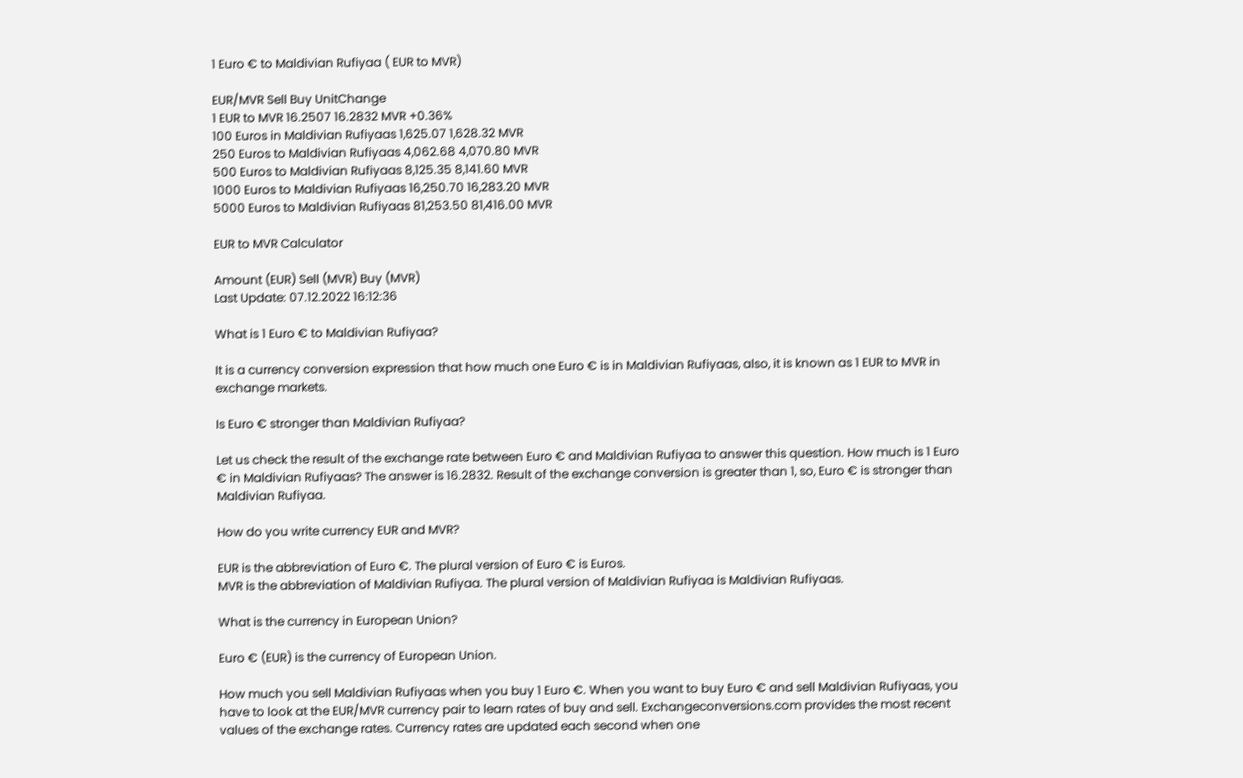1 Euro € to Maldivian Rufiyaa ( EUR to MVR)

EUR/MVR Sell Buy UnitChange
1 EUR to MVR 16.2507 16.2832 MVR +0.36%
100 Euros in Maldivian Rufiyaas 1,625.07 1,628.32 MVR
250 Euros to Maldivian Rufiyaas 4,062.68 4,070.80 MVR
500 Euros to Maldivian Rufiyaas 8,125.35 8,141.60 MVR
1000 Euros to Maldivian Rufiyaas 16,250.70 16,283.20 MVR
5000 Euros to Maldivian Rufiyaas 81,253.50 81,416.00 MVR

EUR to MVR Calculator

Amount (EUR) Sell (MVR) Buy (MVR)
Last Update: 07.12.2022 16:12:36

What is 1 Euro € to Maldivian Rufiyaa?

It is a currency conversion expression that how much one Euro € is in Maldivian Rufiyaas, also, it is known as 1 EUR to MVR in exchange markets.

Is Euro € stronger than Maldivian Rufiyaa?

Let us check the result of the exchange rate between Euro € and Maldivian Rufiyaa to answer this question. How much is 1 Euro € in Maldivian Rufiyaas? The answer is 16.2832. Result of the exchange conversion is greater than 1, so, Euro € is stronger than Maldivian Rufiyaa.

How do you write currency EUR and MVR?

EUR is the abbreviation of Euro €. The plural version of Euro € is Euros.
MVR is the abbreviation of Maldivian Rufiyaa. The plural version of Maldivian Rufiyaa is Maldivian Rufiyaas.

What is the currency in European Union?

Euro € (EUR) is the currency of European Union.

How much you sell Maldivian Rufiyaas when you buy 1 Euro €. When you want to buy Euro € and sell Maldivian Rufiyaas, you have to look at the EUR/MVR currency pair to learn rates of buy and sell. Exchangeconversions.com provides the most recent values of the exchange rates. Currency rates are updated each second when one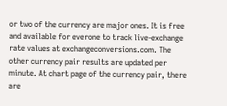or two of the currency are major ones. It is free and available for everone to track live-exchange rate values at exchangeconversions.com. The other currency pair results are updated per minute. At chart page of the currency pair, there are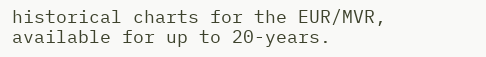historical charts for the EUR/MVR, available for up to 20-years.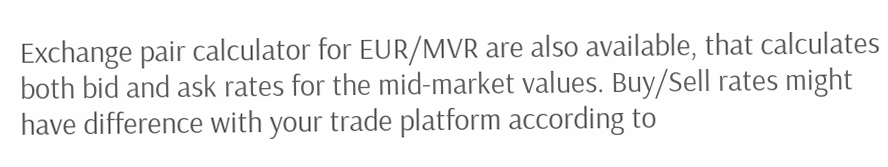Exchange pair calculator for EUR/MVR are also available, that calculates both bid and ask rates for the mid-market values. Buy/Sell rates might have difference with your trade platform according to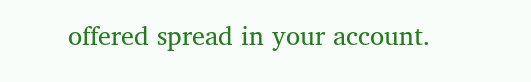offered spread in your account.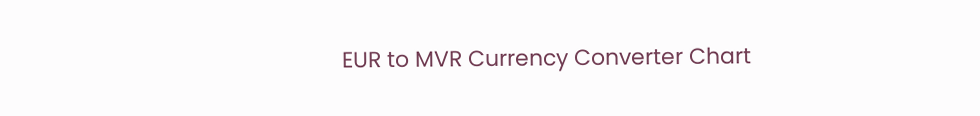EUR to MVR Currency Converter Chart